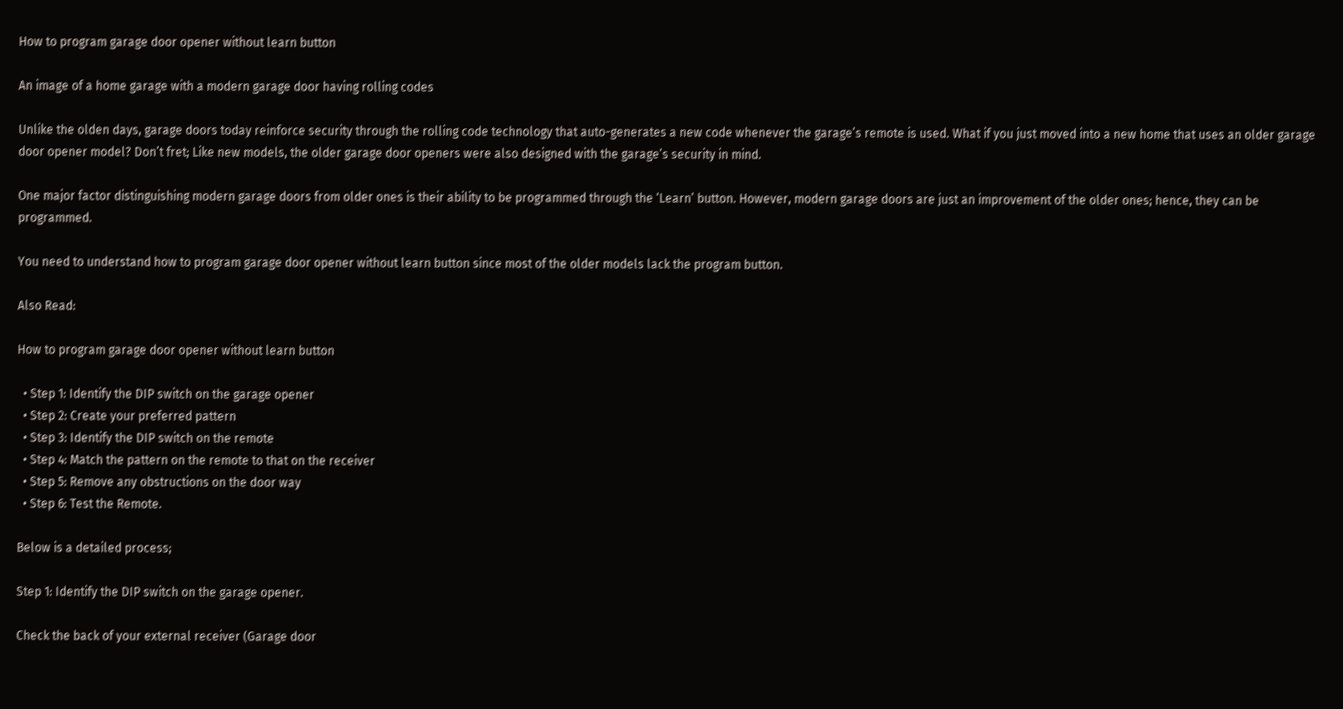How to program garage door opener without learn button

An image of a home garage with a modern garage door having rolling codes

Unlike the olden days, garage doors today reinforce security through the rolling code technology that auto-generates a new code whenever the garage’s remote is used. What if you just moved into a new home that uses an older garage door opener model? Don’t fret; Like new models, the older garage door openers were also designed with the garage’s security in mind.

One major factor distinguishing modern garage doors from older ones is their ability to be programmed through the ‘Learn’ button. However, modern garage doors are just an improvement of the older ones; hence, they can be programmed.

You need to understand how to program garage door opener without learn button since most of the older models lack the program button.

Also Read:

How to program garage door opener without learn button

  • Step 1: Identify the DIP switch on the garage opener
  • Step 2: Create your preferred pattern
  • Step 3: Identify the DIP switch on the remote
  • Step 4: Match the pattern on the remote to that on the receiver
  • Step 5: Remove any obstructions on the door way
  • Step 6: Test the Remote.

Below is a detailed process;

Step 1: Identify the DIP switch on the garage opener.

Check the back of your external receiver (Garage door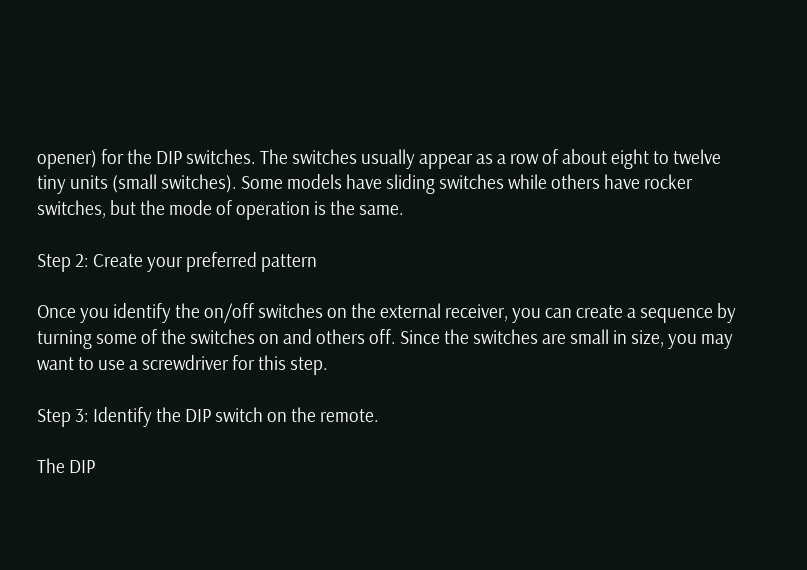opener) for the DIP switches. The switches usually appear as a row of about eight to twelve tiny units (small switches). Some models have sliding switches while others have rocker switches, but the mode of operation is the same.

Step 2: Create your preferred pattern

Once you identify the on/off switches on the external receiver, you can create a sequence by turning some of the switches on and others off. Since the switches are small in size, you may want to use a screwdriver for this step.

Step 3: Identify the DIP switch on the remote.

The DIP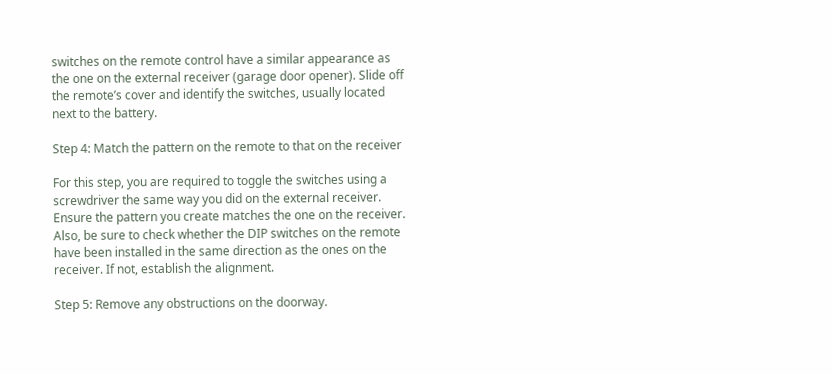switches on the remote control have a similar appearance as the one on the external receiver (garage door opener). Slide off the remote’s cover and identify the switches, usually located next to the battery.

Step 4: Match the pattern on the remote to that on the receiver

For this step, you are required to toggle the switches using a screwdriver the same way you did on the external receiver. Ensure the pattern you create matches the one on the receiver. Also, be sure to check whether the DIP switches on the remote have been installed in the same direction as the ones on the receiver. If not, establish the alignment.

Step 5: Remove any obstructions on the doorway.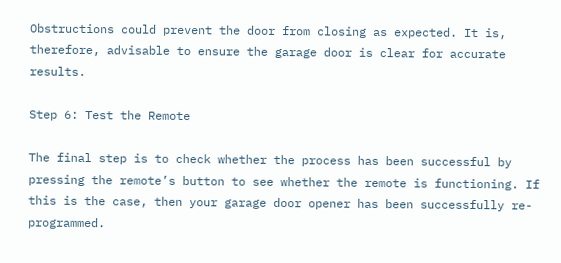Obstructions could prevent the door from closing as expected. It is, therefore, advisable to ensure the garage door is clear for accurate results.

Step 6: Test the Remote

The final step is to check whether the process has been successful by pressing the remote’s button to see whether the remote is functioning. If this is the case, then your garage door opener has been successfully re-programmed.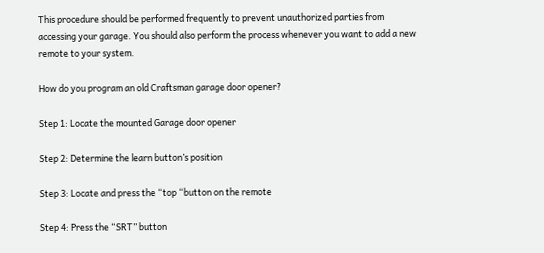This procedure should be performed frequently to prevent unauthorized parties from accessing your garage. You should also perform the process whenever you want to add a new remote to your system.

How do you program an old Craftsman garage door opener?

Step 1: Locate the mounted Garage door opener

Step 2: Determine the learn button’s position

Step 3: Locate and press the “top “button on the remote

Step 4: Press the “SRT” button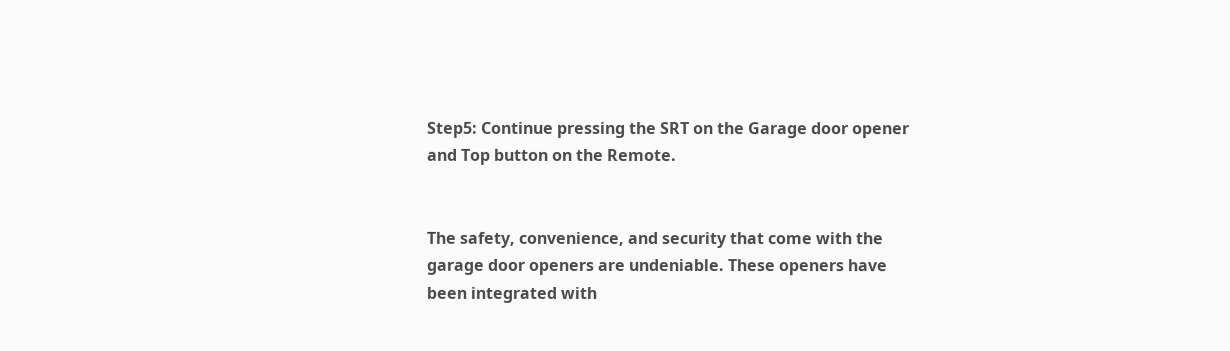Step5: Continue pressing the SRT on the Garage door opener and Top button on the Remote.


The safety, convenience, and security that come with the garage door openers are undeniable. These openers have been integrated with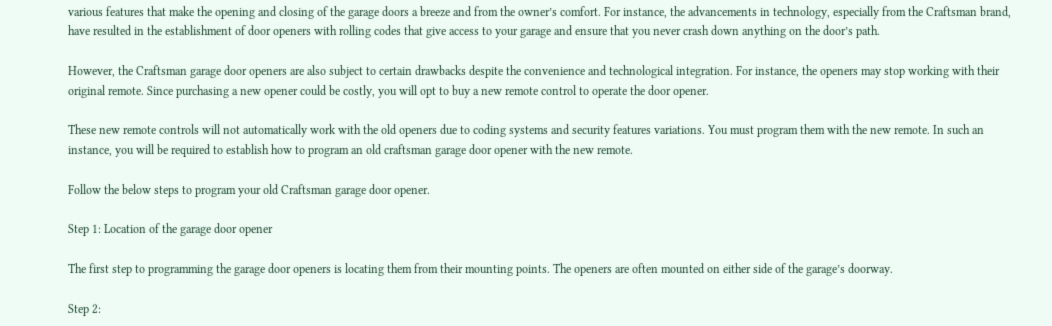various features that make the opening and closing of the garage doors a breeze and from the owner’s comfort. For instance, the advancements in technology, especially from the Craftsman brand, have resulted in the establishment of door openers with rolling codes that give access to your garage and ensure that you never crash down anything on the door’s path.

However, the Craftsman garage door openers are also subject to certain drawbacks despite the convenience and technological integration. For instance, the openers may stop working with their original remote. Since purchasing a new opener could be costly, you will opt to buy a new remote control to operate the door opener.

These new remote controls will not automatically work with the old openers due to coding systems and security features variations. You must program them with the new remote. In such an instance, you will be required to establish how to program an old craftsman garage door opener with the new remote.

Follow the below steps to program your old Craftsman garage door opener.

Step 1: Location of the garage door opener

The first step to programming the garage door openers is locating them from their mounting points. The openers are often mounted on either side of the garage’s doorway.

Step 2: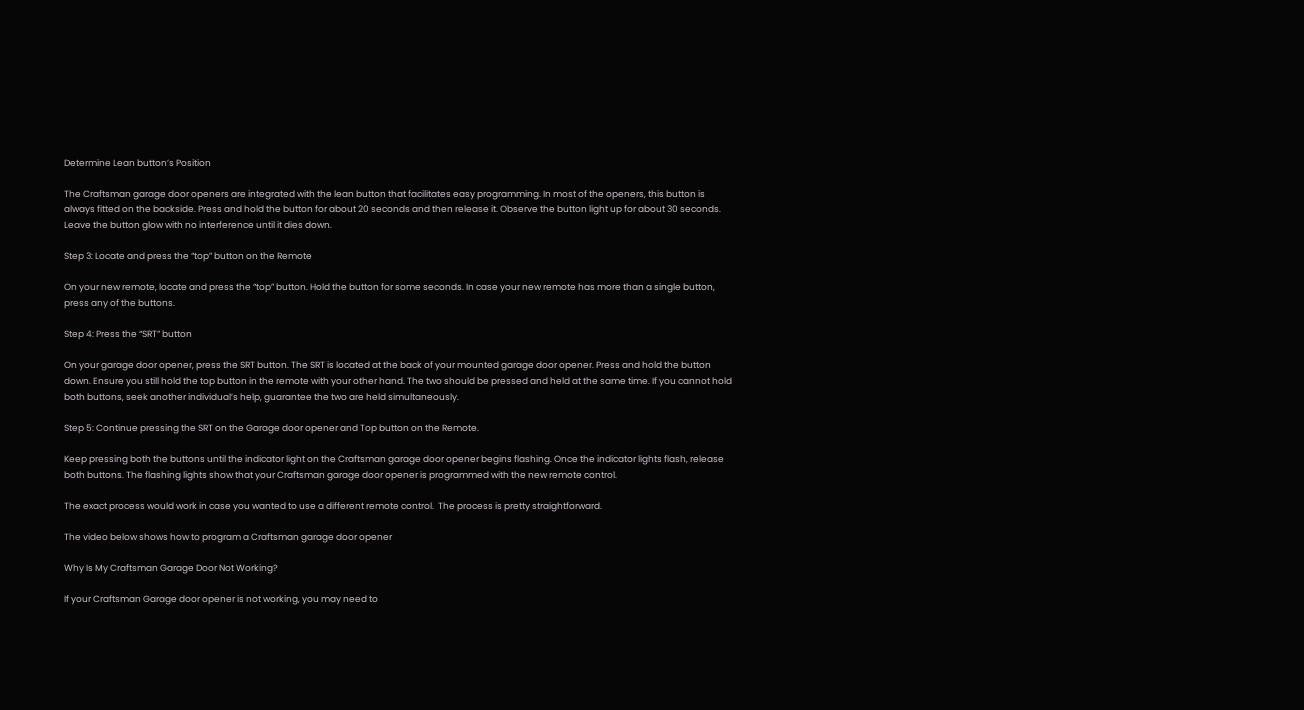Determine Lean button’s Position

The Craftsman garage door openers are integrated with the lean button that facilitates easy programming. In most of the openers, this button is always fitted on the backside. Press and hold the button for about 20 seconds and then release it. Observe the button light up for about 30 seconds. Leave the button glow with no interference until it dies down.

Step 3: Locate and press the “top” button on the Remote

On your new remote, locate and press the “top” button. Hold the button for some seconds. In case your new remote has more than a single button, press any of the buttons.

Step 4: Press the “SRT” button

On your garage door opener, press the SRT button. The SRT is located at the back of your mounted garage door opener. Press and hold the button down. Ensure you still hold the top button in the remote with your other hand. The two should be pressed and held at the same time. If you cannot hold both buttons, seek another individual’s help, guarantee the two are held simultaneously.

Step 5: Continue pressing the SRT on the Garage door opener and Top button on the Remote.

Keep pressing both the buttons until the indicator light on the Craftsman garage door opener begins flashing. Once the indicator lights flash, release both buttons. The flashing lights show that your Craftsman garage door opener is programmed with the new remote control.

The exact process would work in case you wanted to use a different remote control.  The process is pretty straightforward.

The video below shows how to program a Craftsman garage door opener

Why Is My Craftsman Garage Door Not Working?

If your Craftsman Garage door opener is not working, you may need to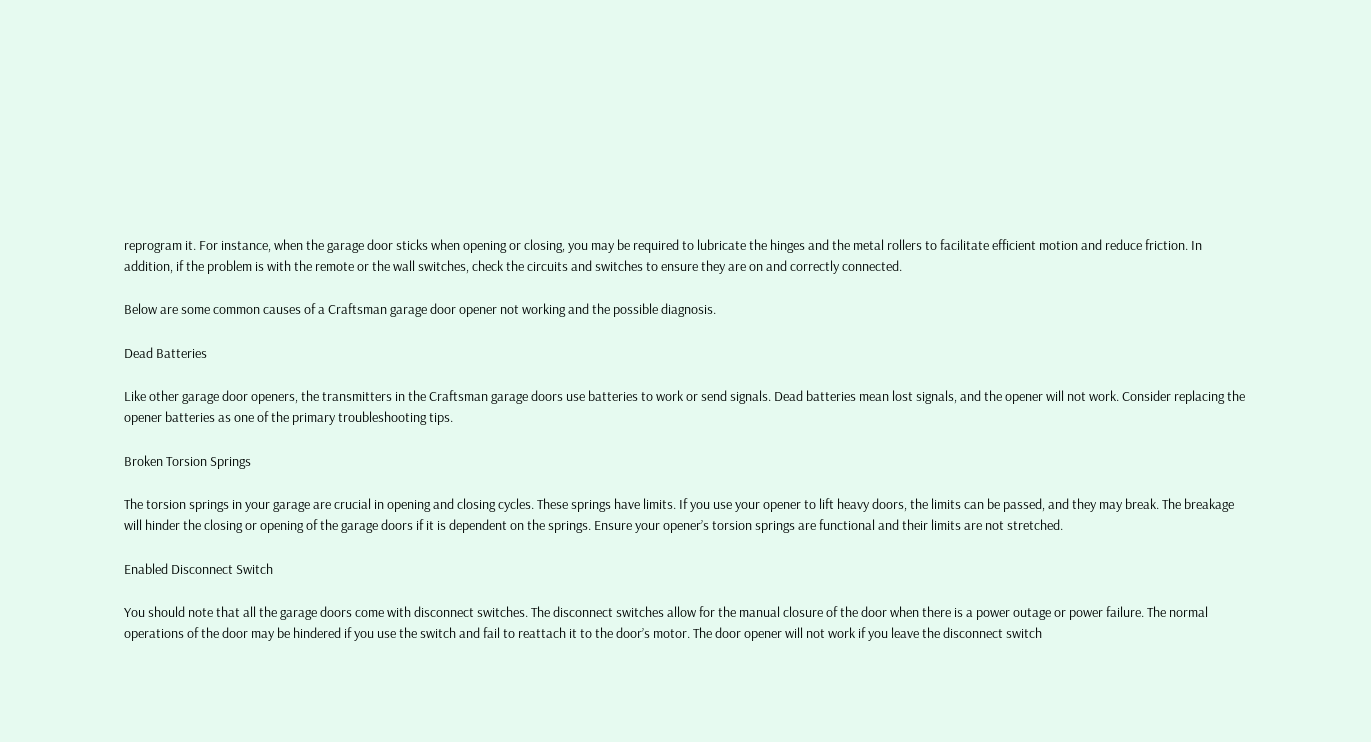reprogram it. For instance, when the garage door sticks when opening or closing, you may be required to lubricate the hinges and the metal rollers to facilitate efficient motion and reduce friction. In addition, if the problem is with the remote or the wall switches, check the circuits and switches to ensure they are on and correctly connected.

Below are some common causes of a Craftsman garage door opener not working and the possible diagnosis.

Dead Batteries

Like other garage door openers, the transmitters in the Craftsman garage doors use batteries to work or send signals. Dead batteries mean lost signals, and the opener will not work. Consider replacing the opener batteries as one of the primary troubleshooting tips.

Broken Torsion Springs

The torsion springs in your garage are crucial in opening and closing cycles. These springs have limits. If you use your opener to lift heavy doors, the limits can be passed, and they may break. The breakage will hinder the closing or opening of the garage doors if it is dependent on the springs. Ensure your opener’s torsion springs are functional and their limits are not stretched.

Enabled Disconnect Switch

You should note that all the garage doors come with disconnect switches. The disconnect switches allow for the manual closure of the door when there is a power outage or power failure. The normal operations of the door may be hindered if you use the switch and fail to reattach it to the door’s motor. The door opener will not work if you leave the disconnect switch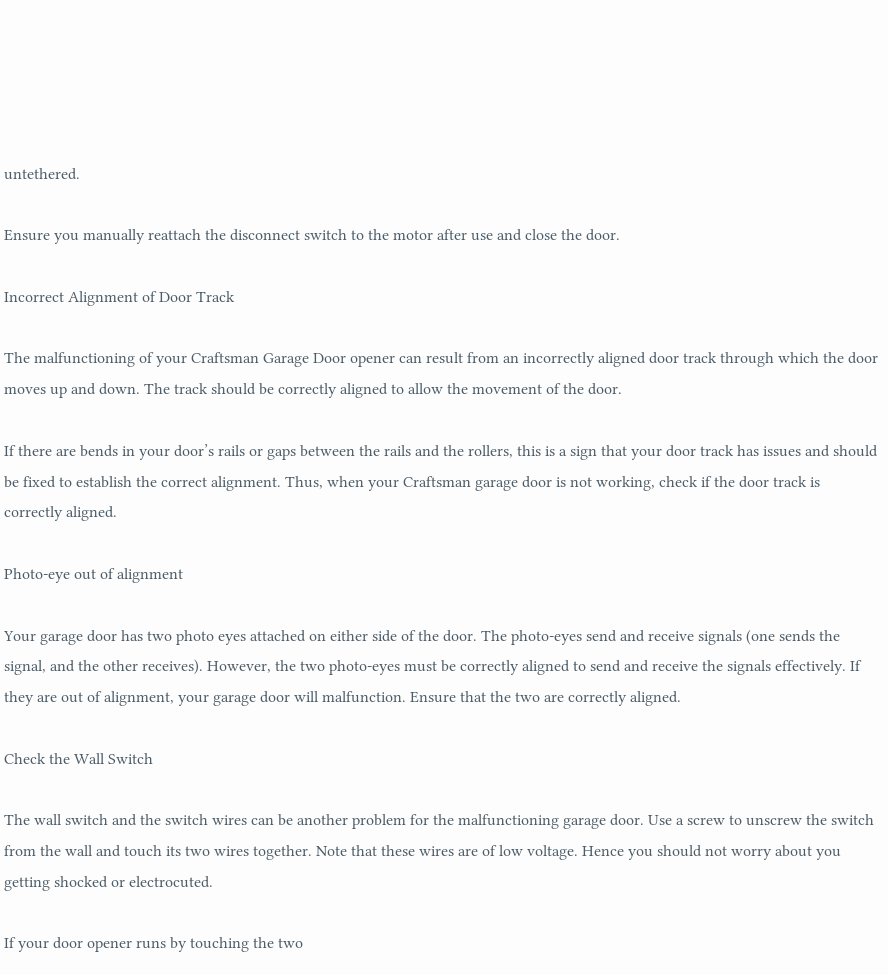untethered.

Ensure you manually reattach the disconnect switch to the motor after use and close the door.

Incorrect Alignment of Door Track

The malfunctioning of your Craftsman Garage Door opener can result from an incorrectly aligned door track through which the door moves up and down. The track should be correctly aligned to allow the movement of the door.

If there are bends in your door’s rails or gaps between the rails and the rollers, this is a sign that your door track has issues and should be fixed to establish the correct alignment. Thus, when your Craftsman garage door is not working, check if the door track is correctly aligned.

Photo-eye out of alignment

Your garage door has two photo eyes attached on either side of the door. The photo-eyes send and receive signals (one sends the signal, and the other receives). However, the two photo-eyes must be correctly aligned to send and receive the signals effectively. If they are out of alignment, your garage door will malfunction. Ensure that the two are correctly aligned.

Check the Wall Switch

The wall switch and the switch wires can be another problem for the malfunctioning garage door. Use a screw to unscrew the switch from the wall and touch its two wires together. Note that these wires are of low voltage. Hence you should not worry about you getting shocked or electrocuted.

If your door opener runs by touching the two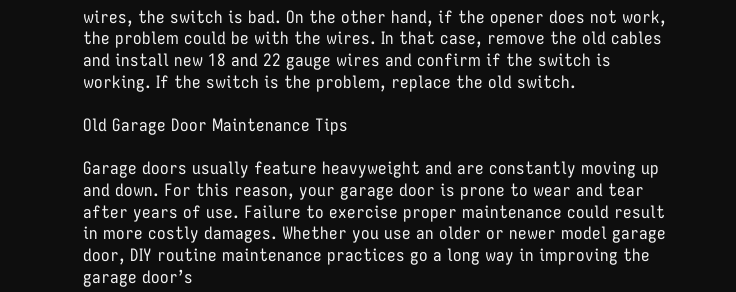wires, the switch is bad. On the other hand, if the opener does not work, the problem could be with the wires. In that case, remove the old cables and install new 18 and 22 gauge wires and confirm if the switch is working. If the switch is the problem, replace the old switch.

Old Garage Door Maintenance Tips

Garage doors usually feature heavyweight and are constantly moving up and down. For this reason, your garage door is prone to wear and tear after years of use. Failure to exercise proper maintenance could result in more costly damages. Whether you use an older or newer model garage door, DIY routine maintenance practices go a long way in improving the garage door’s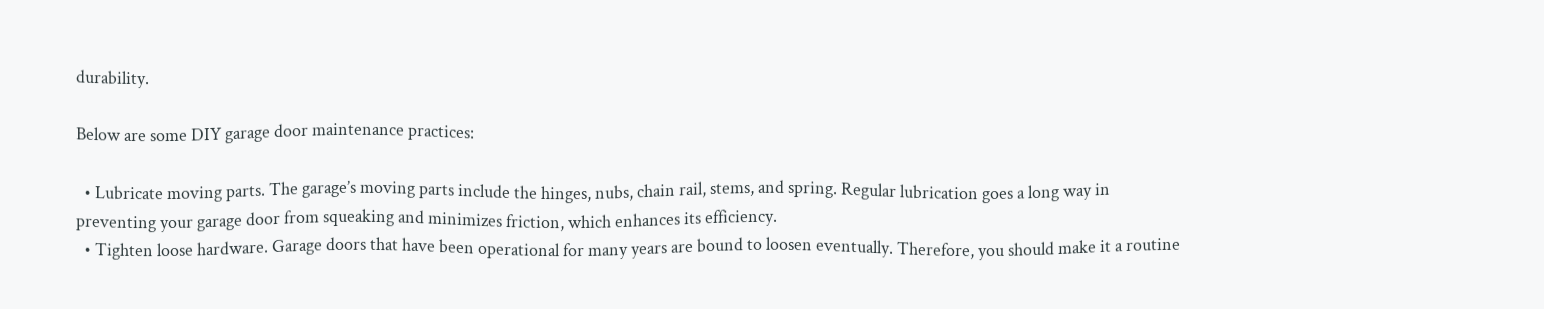durability.

Below are some DIY garage door maintenance practices:

  • Lubricate moving parts. The garage’s moving parts include the hinges, nubs, chain rail, stems, and spring. Regular lubrication goes a long way in preventing your garage door from squeaking and minimizes friction, which enhances its efficiency.
  • Tighten loose hardware. Garage doors that have been operational for many years are bound to loosen eventually. Therefore, you should make it a routine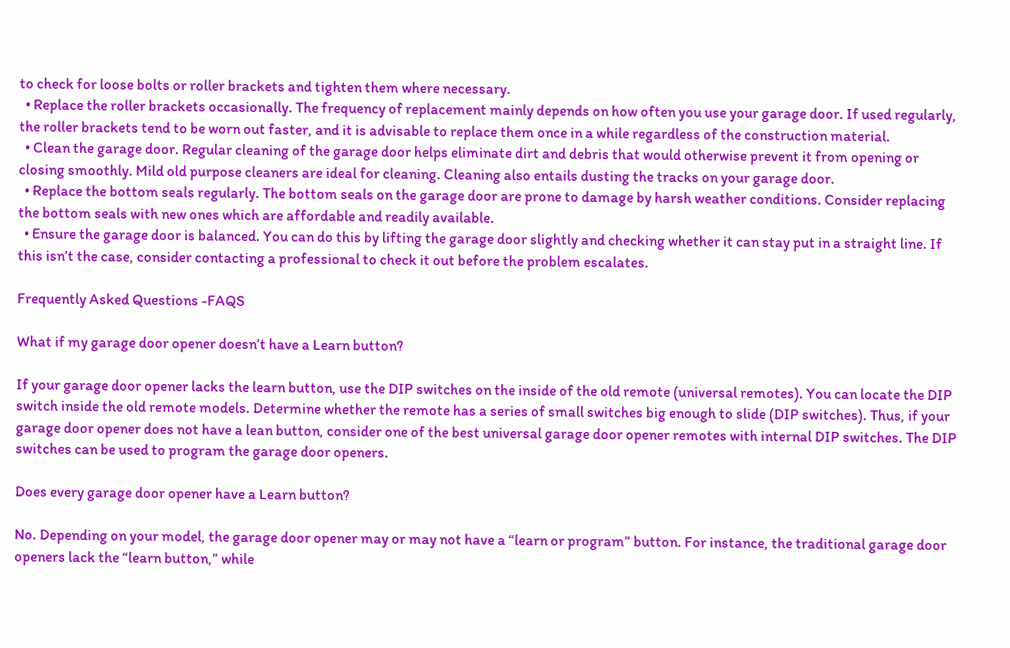to check for loose bolts or roller brackets and tighten them where necessary.
  • Replace the roller brackets occasionally. The frequency of replacement mainly depends on how often you use your garage door. If used regularly, the roller brackets tend to be worn out faster, and it is advisable to replace them once in a while regardless of the construction material.
  • Clean the garage door. Regular cleaning of the garage door helps eliminate dirt and debris that would otherwise prevent it from opening or closing smoothly. Mild old purpose cleaners are ideal for cleaning. Cleaning also entails dusting the tracks on your garage door.
  • Replace the bottom seals regularly. The bottom seals on the garage door are prone to damage by harsh weather conditions. Consider replacing the bottom seals with new ones which are affordable and readily available.
  • Ensure the garage door is balanced. You can do this by lifting the garage door slightly and checking whether it can stay put in a straight line. If this isn’t the case, consider contacting a professional to check it out before the problem escalates.

Frequently Asked Questions -FAQS

What if my garage door opener doesn’t have a Learn button?

If your garage door opener lacks the learn button, use the DIP switches on the inside of the old remote (universal remotes). You can locate the DIP switch inside the old remote models. Determine whether the remote has a series of small switches big enough to slide (DIP switches). Thus, if your garage door opener does not have a lean button, consider one of the best universal garage door opener remotes with internal DIP switches. The DIP switches can be used to program the garage door openers.

Does every garage door opener have a Learn button?

No. Depending on your model, the garage door opener may or may not have a “learn or program” button. For instance, the traditional garage door openers lack the “learn button,” while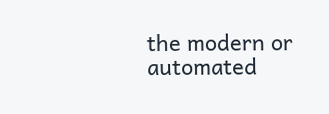the modern or automated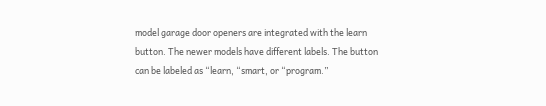model garage door openers are integrated with the learn button. The newer models have different labels. The button can be labeled as “learn, “smart, or “program.”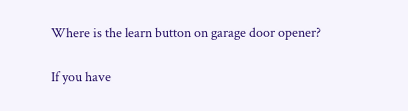Where is the learn button on garage door opener?

If you have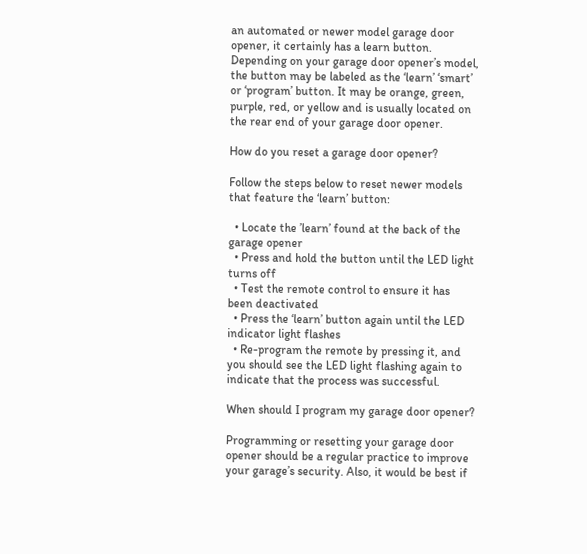an automated or newer model garage door opener, it certainly has a learn button. Depending on your garage door opener’s model, the button may be labeled as the ‘learn’ ‘smart’ or ‘program’ button. It may be orange, green, purple, red, or yellow and is usually located on the rear end of your garage door opener.

How do you reset a garage door opener?

Follow the steps below to reset newer models that feature the ‘learn’ button:

  • Locate the ’learn’ found at the back of the garage opener
  • Press and hold the button until the LED light turns off
  • Test the remote control to ensure it has been deactivated
  • Press the ‘learn’ button again until the LED indicator light flashes
  • Re-program the remote by pressing it, and you should see the LED light flashing again to indicate that the process was successful.

When should I program my garage door opener?

Programming or resetting your garage door opener should be a regular practice to improve your garage’s security. Also, it would be best if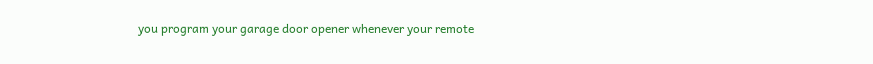you program your garage door opener whenever your remote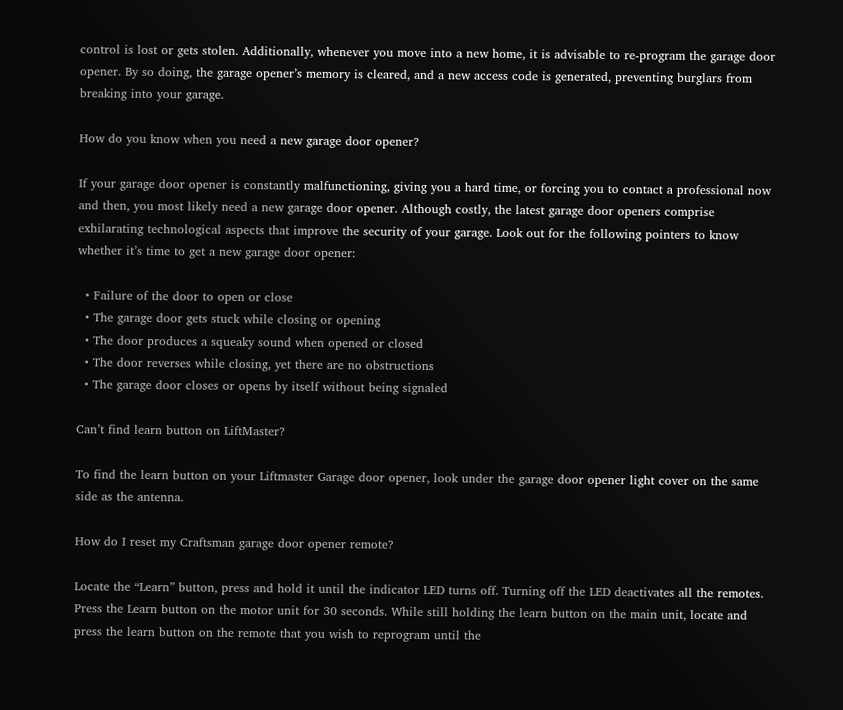control is lost or gets stolen. Additionally, whenever you move into a new home, it is advisable to re-program the garage door opener. By so doing, the garage opener’s memory is cleared, and a new access code is generated, preventing burglars from breaking into your garage.

How do you know when you need a new garage door opener?

If your garage door opener is constantly malfunctioning, giving you a hard time, or forcing you to contact a professional now and then, you most likely need a new garage door opener. Although costly, the latest garage door openers comprise exhilarating technological aspects that improve the security of your garage. Look out for the following pointers to know whether it’s time to get a new garage door opener:

  • Failure of the door to open or close
  • The garage door gets stuck while closing or opening
  • The door produces a squeaky sound when opened or closed
  • The door reverses while closing, yet there are no obstructions
  • The garage door closes or opens by itself without being signaled

Can’t find learn button on LiftMaster?

To find the learn button on your Liftmaster Garage door opener, look under the garage door opener light cover on the same side as the antenna.

How do I reset my Craftsman garage door opener remote?

Locate the “Learn” button, press and hold it until the indicator LED turns off. Turning off the LED deactivates all the remotes. Press the Learn button on the motor unit for 30 seconds. While still holding the learn button on the main unit, locate and press the learn button on the remote that you wish to reprogram until the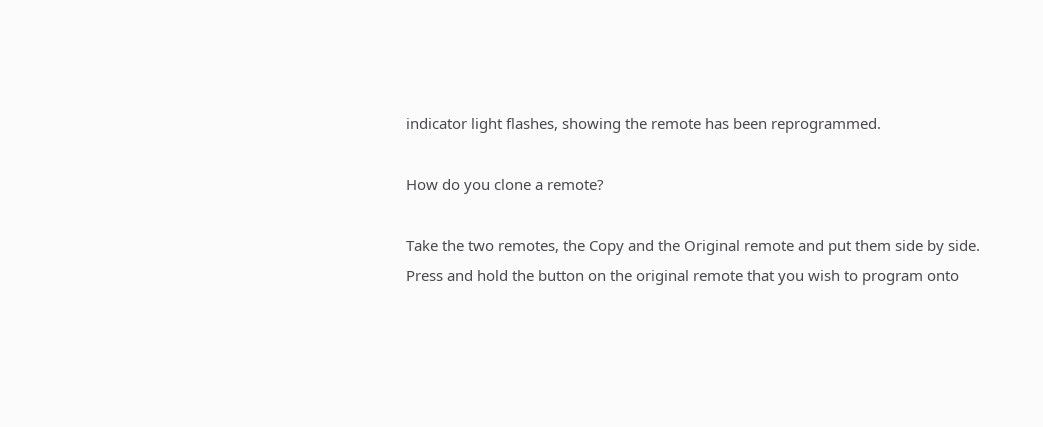indicator light flashes, showing the remote has been reprogrammed.

How do you clone a remote?

Take the two remotes, the Copy and the Original remote and put them side by side. Press and hold the button on the original remote that you wish to program onto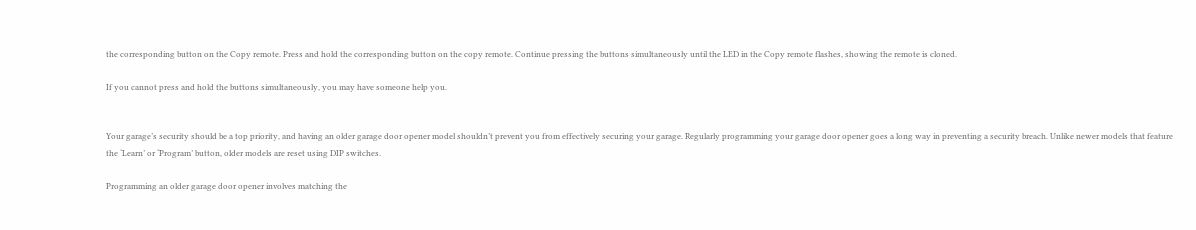the corresponding button on the Copy remote. Press and hold the corresponding button on the copy remote. Continue pressing the buttons simultaneously until the LED in the Copy remote flashes, showing the remote is cloned.

If you cannot press and hold the buttons simultaneously, you may have someone help you.


Your garage’s security should be a top priority, and having an older garage door opener model shouldn’t prevent you from effectively securing your garage. Regularly programming your garage door opener goes a long way in preventing a security breach. Unlike newer models that feature the ‘Learn’ or ‘Program’ button, older models are reset using DIP switches.

Programming an older garage door opener involves matching the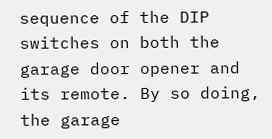sequence of the DIP switches on both the garage door opener and its remote. By so doing, the garage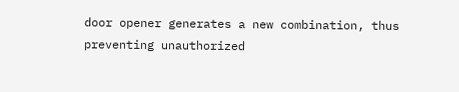door opener generates a new combination, thus preventing unauthorized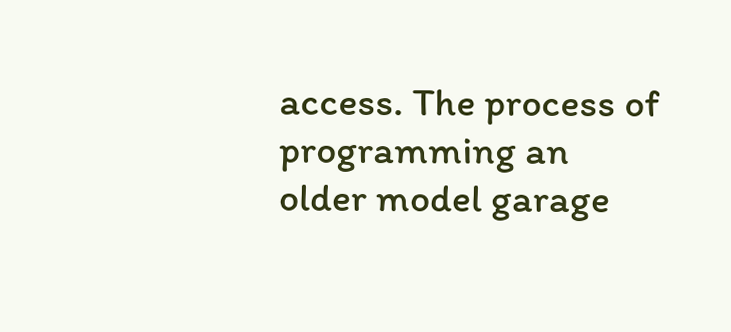access. The process of programming an older model garage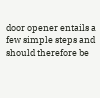door opener entails a few simple steps and should therefore be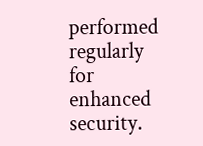performed regularly for enhanced security.